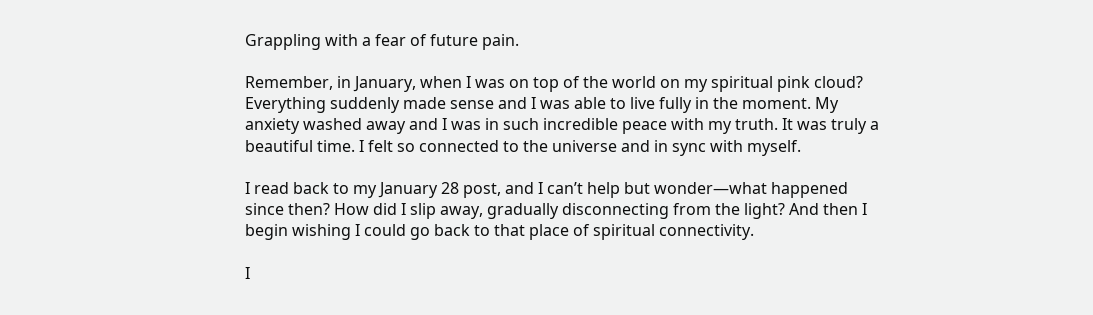Grappling with a fear of future pain.

Remember, in January, when I was on top of the world on my spiritual pink cloud? Everything suddenly made sense and I was able to live fully in the moment. My anxiety washed away and I was in such incredible peace with my truth. It was truly a beautiful time. I felt so connected to the universe and in sync with myself.

I read back to my January 28 post, and I can’t help but wonder—what happened since then? How did I slip away, gradually disconnecting from the light? And then I begin wishing I could go back to that place of spiritual connectivity.

I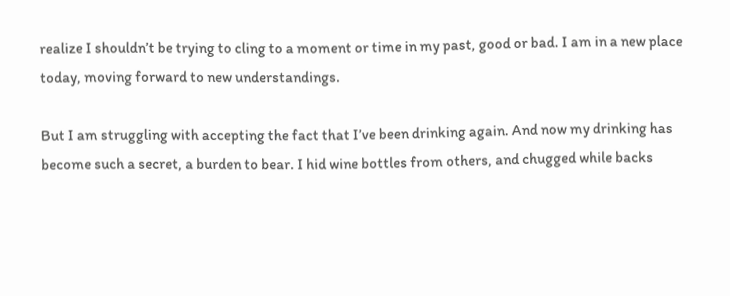realize I shouldn’t be trying to cling to a moment or time in my past, good or bad. I am in a new place today, moving forward to new understandings.

But I am struggling with accepting the fact that I’ve been drinking again. And now my drinking has become such a secret, a burden to bear. I hid wine bottles from others, and chugged while backs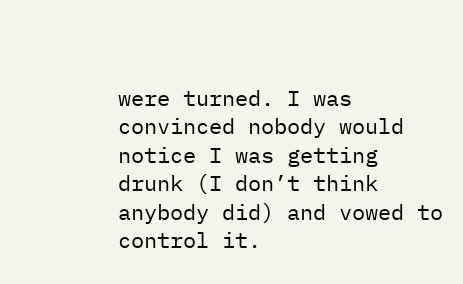were turned. I was convinced nobody would notice I was getting drunk (I don’t think anybody did) and vowed to control it.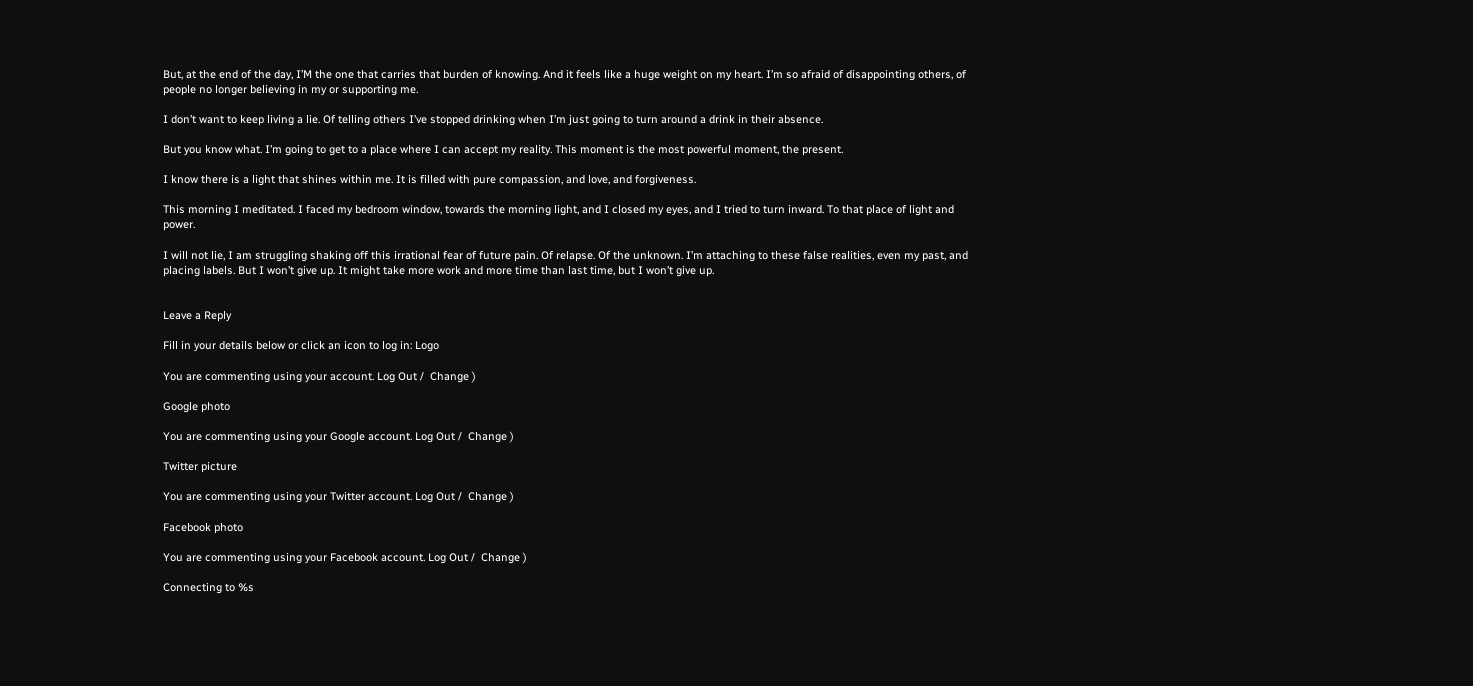But, at the end of the day, I’M the one that carries that burden of knowing. And it feels like a huge weight on my heart. I’m so afraid of disappointing others, of people no longer believing in my or supporting me.

I don’t want to keep living a lie. Of telling others I’ve stopped drinking when I’m just going to turn around a drink in their absence.

But you know what. I’m going to get to a place where I can accept my reality. This moment is the most powerful moment, the present.

I know there is a light that shines within me. It is filled with pure compassion, and love, and forgiveness.

This morning I meditated. I faced my bedroom window, towards the morning light, and I closed my eyes, and I tried to turn inward. To that place of light and power.

I will not lie, I am struggling shaking off this irrational fear of future pain. Of relapse. Of the unknown. I’m attaching to these false realities, even my past, and placing labels. But I won’t give up. It might take more work and more time than last time, but I won’t give up.


Leave a Reply

Fill in your details below or click an icon to log in: Logo

You are commenting using your account. Log Out /  Change )

Google photo

You are commenting using your Google account. Log Out /  Change )

Twitter picture

You are commenting using your Twitter account. Log Out /  Change )

Facebook photo

You are commenting using your Facebook account. Log Out /  Change )

Connecting to %s